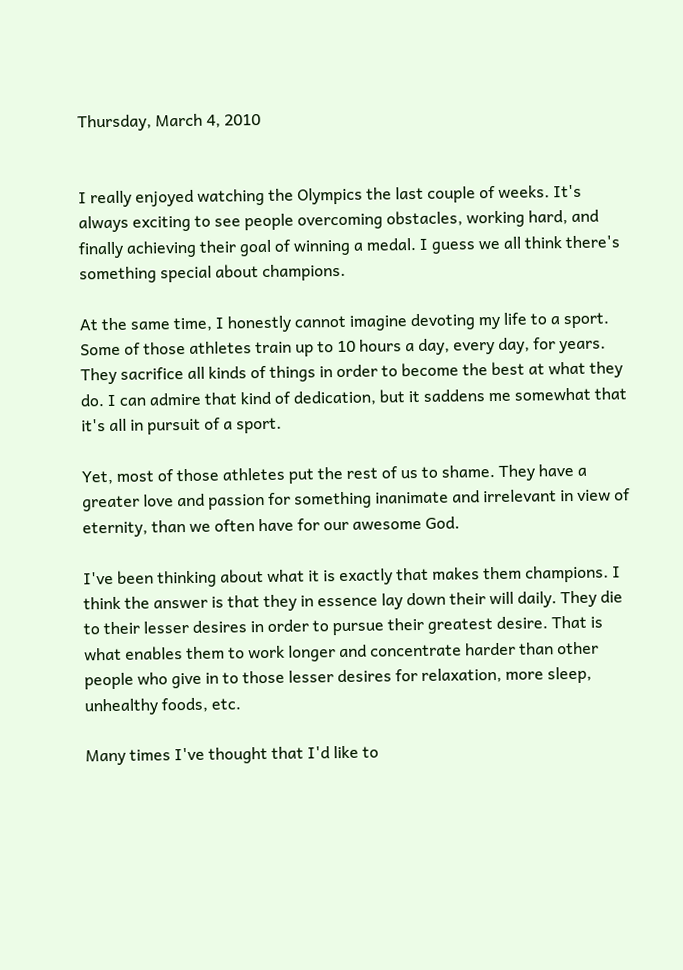Thursday, March 4, 2010


I really enjoyed watching the Olympics the last couple of weeks. It's always exciting to see people overcoming obstacles, working hard, and finally achieving their goal of winning a medal. I guess we all think there's something special about champions.

At the same time, I honestly cannot imagine devoting my life to a sport. Some of those athletes train up to 10 hours a day, every day, for years. They sacrifice all kinds of things in order to become the best at what they do. I can admire that kind of dedication, but it saddens me somewhat that it's all in pursuit of a sport.

Yet, most of those athletes put the rest of us to shame. They have a greater love and passion for something inanimate and irrelevant in view of eternity, than we often have for our awesome God.

I've been thinking about what it is exactly that makes them champions. I think the answer is that they in essence lay down their will daily. They die to their lesser desires in order to pursue their greatest desire. That is what enables them to work longer and concentrate harder than other people who give in to those lesser desires for relaxation, more sleep, unhealthy foods, etc.

Many times I've thought that I'd like to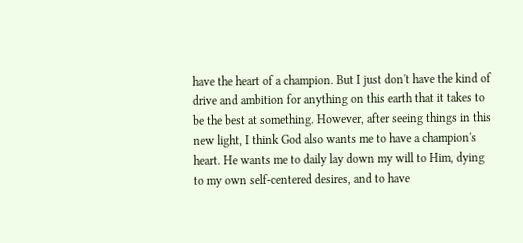have the heart of a champion. But I just don't have the kind of drive and ambition for anything on this earth that it takes to be the best at something. However, after seeing things in this new light, I think God also wants me to have a champion's heart. He wants me to daily lay down my will to Him, dying to my own self-centered desires, and to have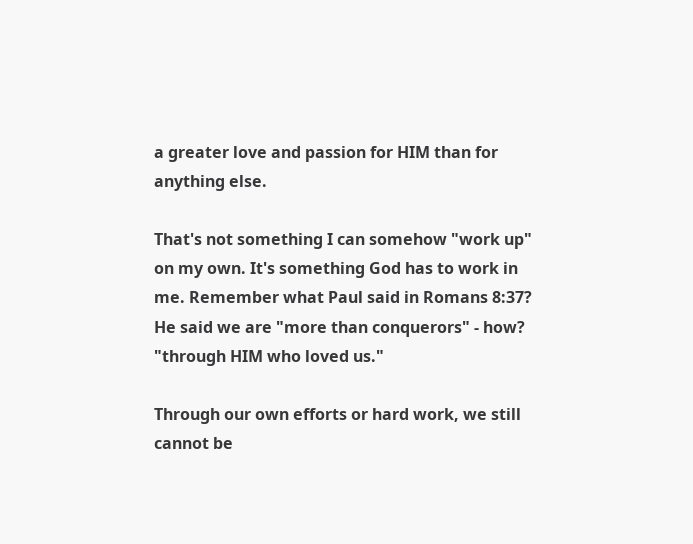a greater love and passion for HIM than for anything else.

That's not something I can somehow "work up" on my own. It's something God has to work in me. Remember what Paul said in Romans 8:37? He said we are "more than conquerors" - how? "through HIM who loved us."

Through our own efforts or hard work, we still cannot be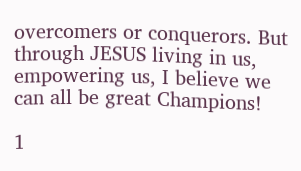overcomers or conquerors. But through JESUS living in us, empowering us, I believe we can all be great Champions!

1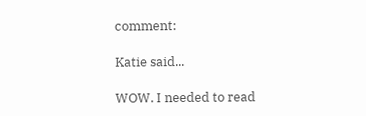comment:

Katie said...

WOW. I needed to read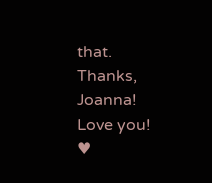that. Thanks, Joanna!
Love you! ♥